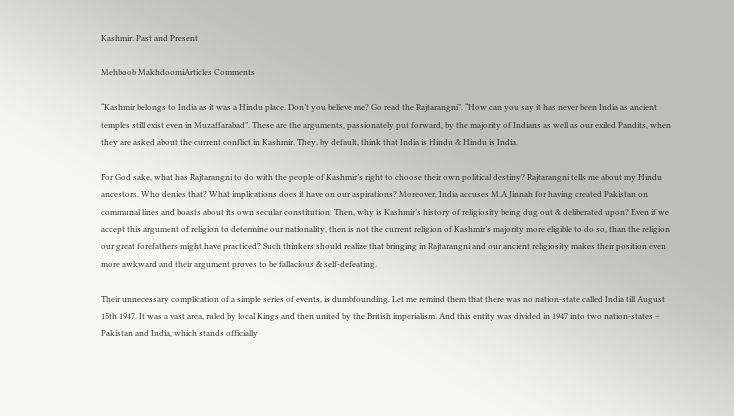Kashmir: Past and Present

Mehboob MakhdoomiArticles Comments

“Kashmir belongs to India as it was a Hindu place. Don’t you believe me? Go read the Rajtarangni”. “How can you say it has never been India as ancient temples still exist even in Muzaffarabad”. These are the arguments, passionately put forward, by the majority of Indians as well as our exiled Pandits, when they are asked about the current conflict in Kashmir. They, by default, think that India is Hindu & Hindu is India.

For God sake, what has Rajtarangni to do with the people of Kashmir’s right to choose their own political destiny? Rajtarangni tells me about my Hindu ancestors. Who denies that? What implications does it have on our aspirations? Moreover, India accuses M.A Jinnah for having created Pakistan on communal lines and boasts about its own secular constitution. Then, why is Kashmir’s history of religiosity being dug out & deliberated upon? Even if we accept this argument of religion to determine our nationality, then is not the current religion of Kashmir’s majority more eligible to do so, than the religion our great forefathers might have practiced? Such thinkers should realize that bringing in Rajtarangni and our ancient religiosity makes their position even more awkward and their argument proves to be fallacious & self-defeating.

Their unnecessary complication of a simple series of events, is dumbfounding. Let me remind them that there was no nation-state called India till August 15th 1947. It was a vast area, ruled by local Kings and then united by the British imperialism. And this entity was divided in 1947 into two nation-states – Pakistan and India, which stands officially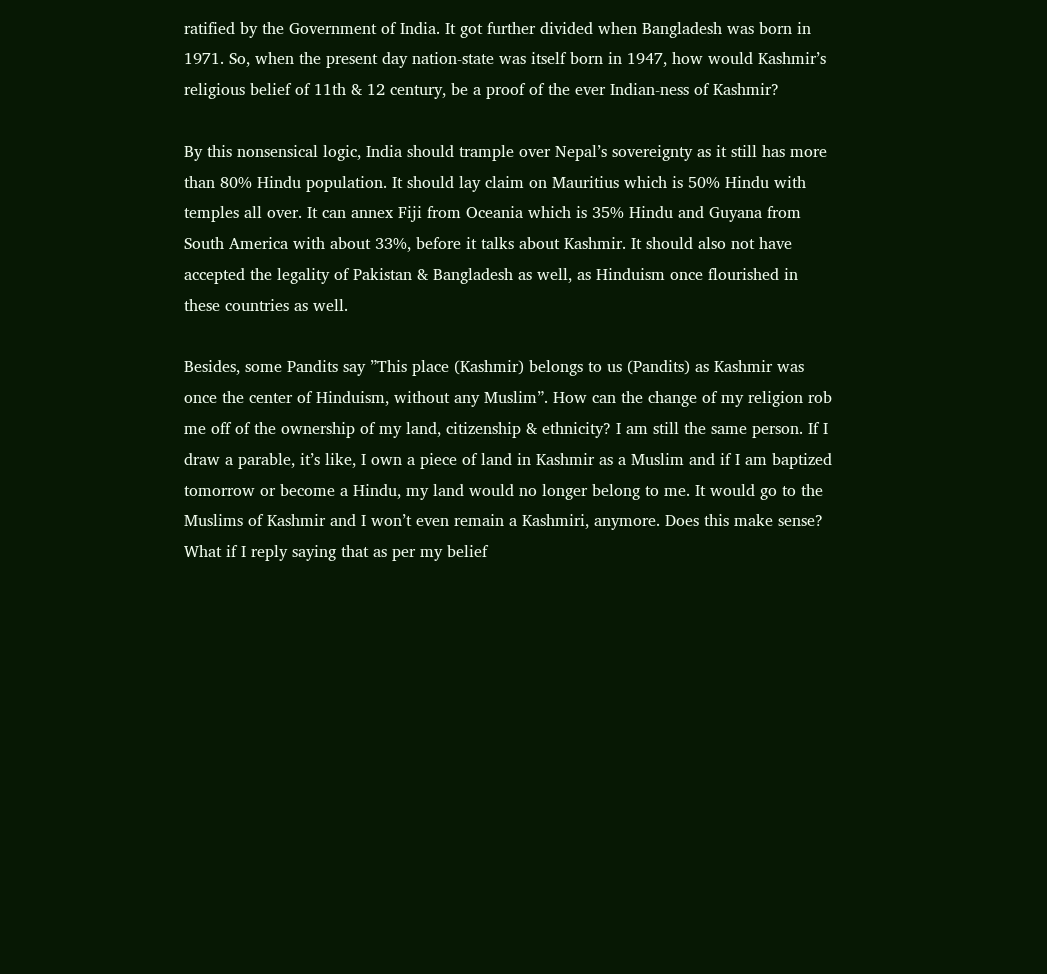ratified by the Government of India. It got further divided when Bangladesh was born in 1971. So, when the present day nation-state was itself born in 1947, how would Kashmir’s religious belief of 11th & 12 century, be a proof of the ever Indian-ness of Kashmir?

By this nonsensical logic, India should trample over Nepal’s sovereignty as it still has more than 80% Hindu population. It should lay claim on Mauritius which is 50% Hindu with temples all over. It can annex Fiji from Oceania which is 35% Hindu and Guyana from South America with about 33%, before it talks about Kashmir. It should also not have accepted the legality of Pakistan & Bangladesh as well, as Hinduism once flourished in these countries as well.

Besides, some Pandits say ”This place (Kashmir) belongs to us (Pandits) as Kashmir was once the center of Hinduism, without any Muslim”. How can the change of my religion rob me off of the ownership of my land, citizenship & ethnicity? I am still the same person. If I draw a parable, it’s like, I own a piece of land in Kashmir as a Muslim and if I am baptized tomorrow or become a Hindu, my land would no longer belong to me. It would go to the Muslims of Kashmir and I won’t even remain a Kashmiri, anymore. Does this make sense? What if I reply saying that as per my belief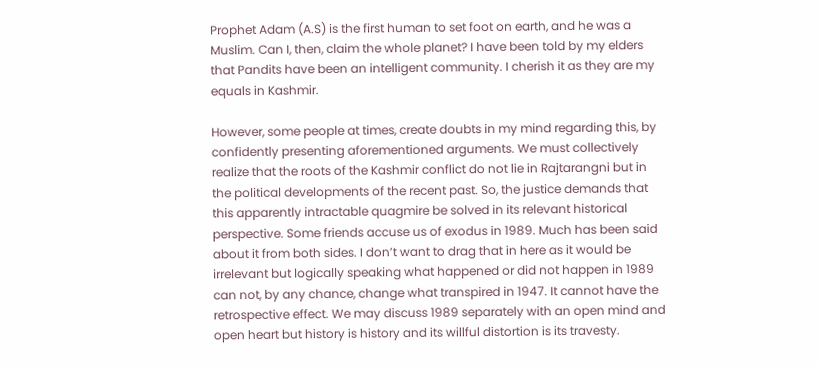Prophet Adam (A.S) is the first human to set foot on earth, and he was a Muslim. Can I, then, claim the whole planet? I have been told by my elders that Pandits have been an intelligent community. I cherish it as they are my equals in Kashmir.

However, some people at times, create doubts in my mind regarding this, by confidently presenting aforementioned arguments. We must collectively realize that the roots of the Kashmir conflict do not lie in Rajtarangni but in the political developments of the recent past. So, the justice demands that this apparently intractable quagmire be solved in its relevant historical perspective. Some friends accuse us of exodus in 1989. Much has been said about it from both sides. I don’t want to drag that in here as it would be irrelevant but logically speaking what happened or did not happen in 1989 can not, by any chance, change what transpired in 1947. It cannot have the retrospective effect. We may discuss 1989 separately with an open mind and open heart but history is history and its willful distortion is its travesty.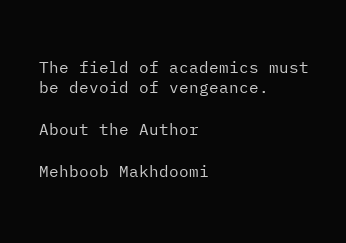The field of academics must be devoid of vengeance.

About the Author

Mehboob Makhdoomi